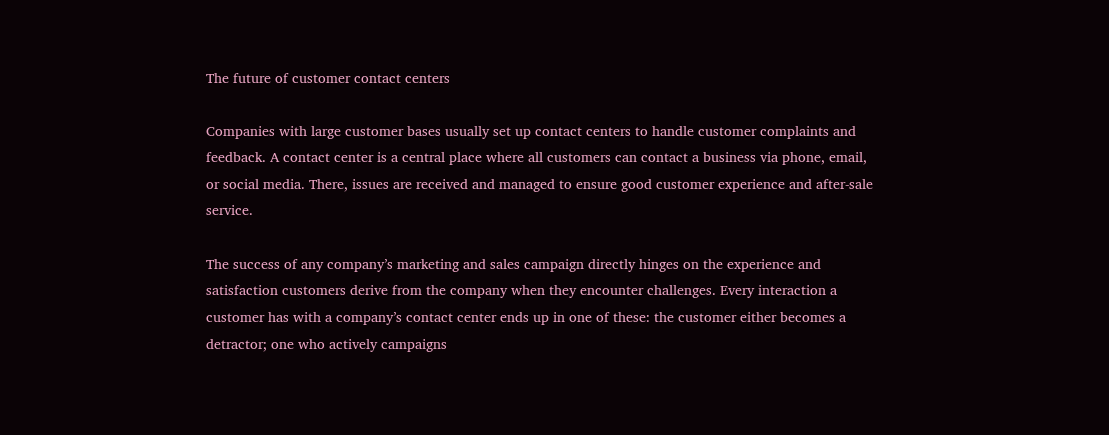The future of customer contact centers

Companies with large customer bases usually set up contact centers to handle customer complaints and feedback. A contact center is a central place where all customers can contact a business via phone, email, or social media. There, issues are received and managed to ensure good customer experience and after-sale service.

The success of any company’s marketing and sales campaign directly hinges on the experience and satisfaction customers derive from the company when they encounter challenges. Every interaction a customer has with a company’s contact center ends up in one of these: the customer either becomes a detractor; one who actively campaigns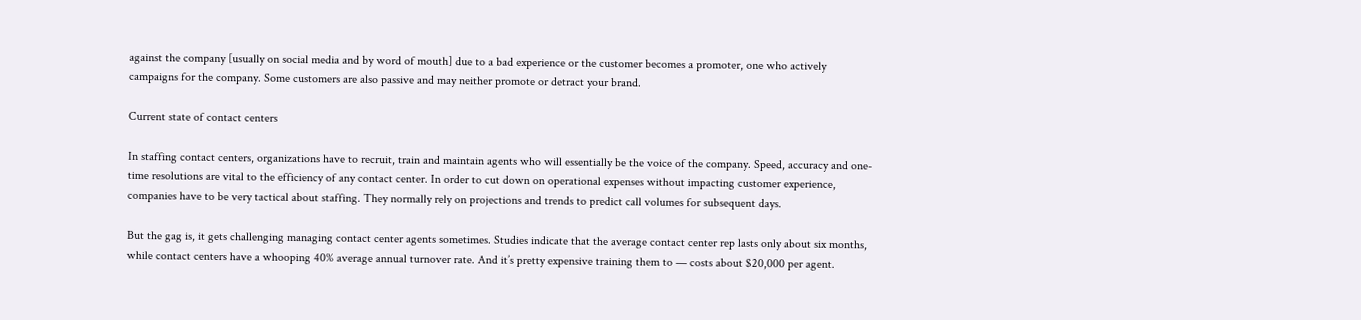against the company [usually on social media and by word of mouth] due to a bad experience or the customer becomes a promoter, one who actively campaigns for the company. Some customers are also passive and may neither promote or detract your brand.

Current state of contact centers

In staffing contact centers, organizations have to recruit, train and maintain agents who will essentially be the voice of the company. Speed, accuracy and one-time resolutions are vital to the efficiency of any contact center. In order to cut down on operational expenses without impacting customer experience, companies have to be very tactical about staffing. They normally rely on projections and trends to predict call volumes for subsequent days.

But the gag is, it gets challenging managing contact center agents sometimes. Studies indicate that the average contact center rep lasts only about six months, while contact centers have a whooping 40% average annual turnover rate. And it’s pretty expensive training them to — costs about $20,000 per agent.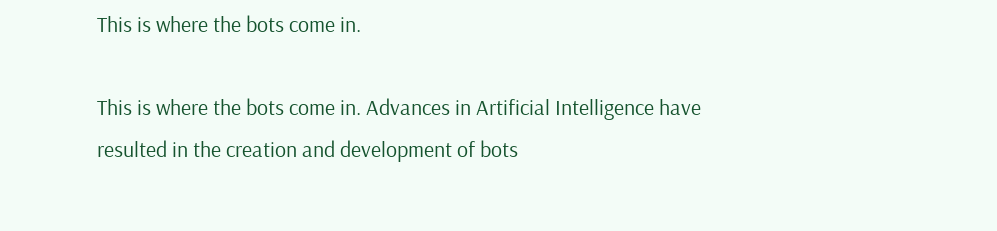This is where the bots come in.

This is where the bots come in. Advances in Artificial Intelligence have resulted in the creation and development of bots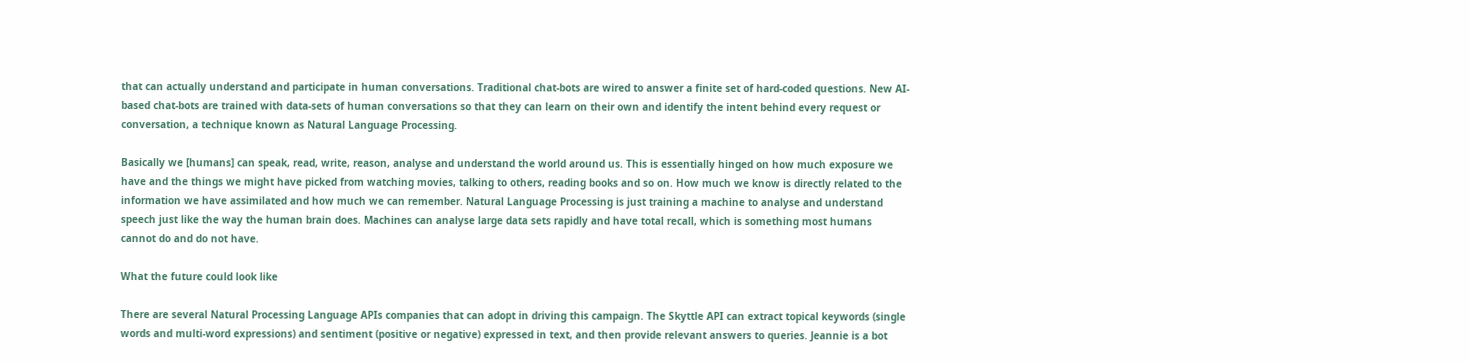that can actually understand and participate in human conversations. Traditional chat-bots are wired to answer a finite set of hard-coded questions. New AI-based chat-bots are trained with data-sets of human conversations so that they can learn on their own and identify the intent behind every request or conversation, a technique known as Natural Language Processing.

Basically we [humans] can speak, read, write, reason, analyse and understand the world around us. This is essentially hinged on how much exposure we have and the things we might have picked from watching movies, talking to others, reading books and so on. How much we know is directly related to the information we have assimilated and how much we can remember. Natural Language Processing is just training a machine to analyse and understand speech just like the way the human brain does. Machines can analyse large data sets rapidly and have total recall, which is something most humans cannot do and do not have.

What the future could look like

There are several Natural Processing Language APIs companies that can adopt in driving this campaign. The Skyttle API can extract topical keywords (single words and multi-word expressions) and sentiment (positive or negative) expressed in text, and then provide relevant answers to queries. Jeannie is a bot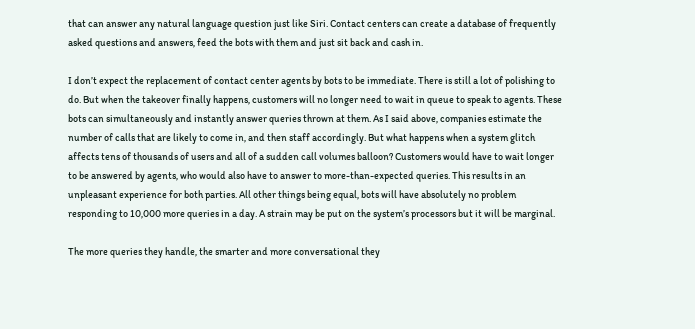that can answer any natural language question just like Siri. Contact centers can create a database of frequently asked questions and answers, feed the bots with them and just sit back and cash in.

I don’t expect the replacement of contact center agents by bots to be immediate. There is still a lot of polishing to do. But when the takeover finally happens, customers will no longer need to wait in queue to speak to agents. These bots can simultaneously and instantly answer queries thrown at them. As I said above, companies estimate the number of calls that are likely to come in, and then staff accordingly. But what happens when a system glitch affects tens of thousands of users and all of a sudden call volumes balloon? Customers would have to wait longer to be answered by agents, who would also have to answer to more-than-expected queries. This results in an unpleasant experience for both parties. All other things being equal, bots will have absolutely no problem responding to 10,000 more queries in a day. A strain may be put on the system’s processors but it will be marginal.

The more queries they handle, the smarter and more conversational they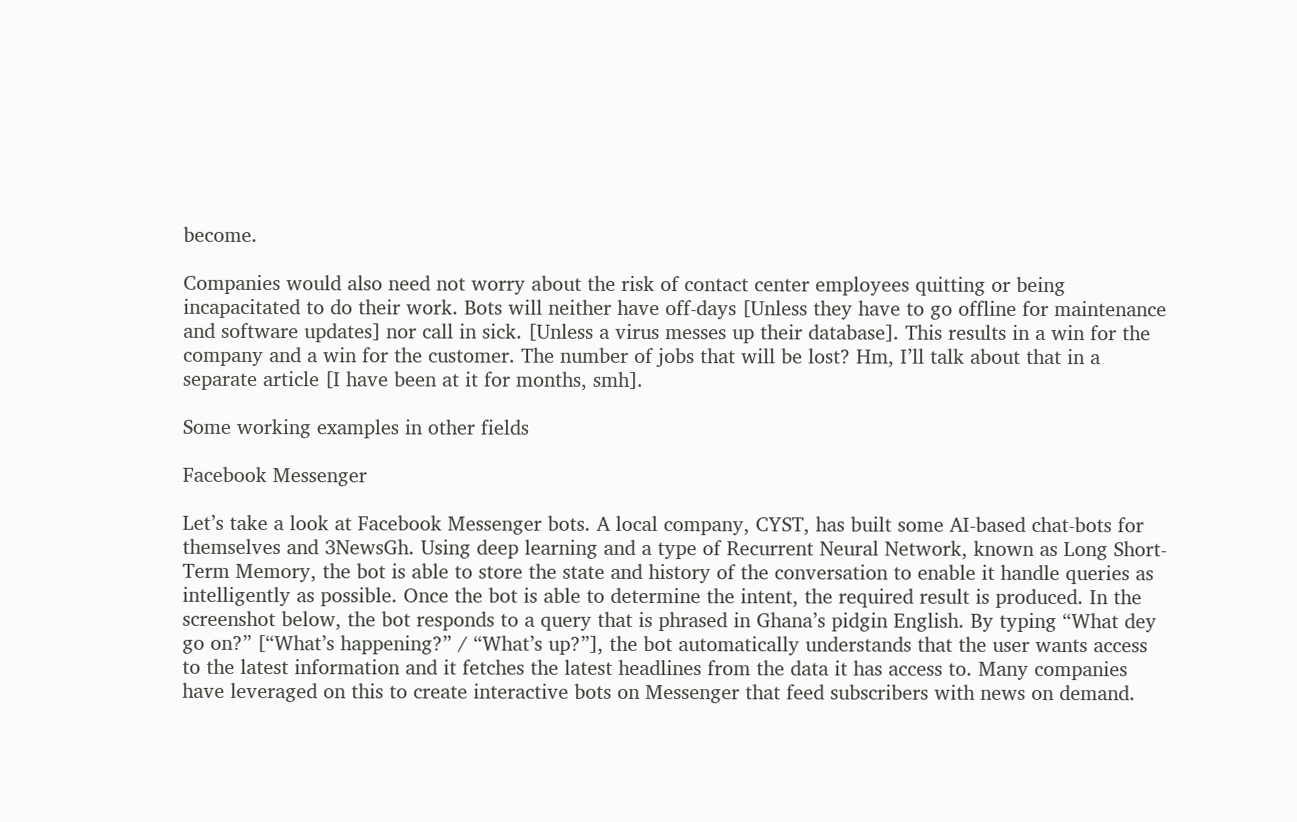become.

Companies would also need not worry about the risk of contact center employees quitting or being incapacitated to do their work. Bots will neither have off-days [Unless they have to go offline for maintenance and software updates] nor call in sick. [Unless a virus messes up their database]. This results in a win for the company and a win for the customer. The number of jobs that will be lost? Hm, I’ll talk about that in a separate article [I have been at it for months, smh].

Some working examples in other fields

Facebook Messenger

Let’s take a look at Facebook Messenger bots. A local company, CYST, has built some AI-based chat-bots for themselves and 3NewsGh. Using deep learning and a type of Recurrent Neural Network, known as Long Short-Term Memory, the bot is able to store the state and history of the conversation to enable it handle queries as intelligently as possible. Once the bot is able to determine the intent, the required result is produced. In the screenshot below, the bot responds to a query that is phrased in Ghana’s pidgin English. By typing “What dey go on?” [“What’s happening?” / “What’s up?”], the bot automatically understands that the user wants access to the latest information and it fetches the latest headlines from the data it has access to. Many companies have leveraged on this to create interactive bots on Messenger that feed subscribers with news on demand.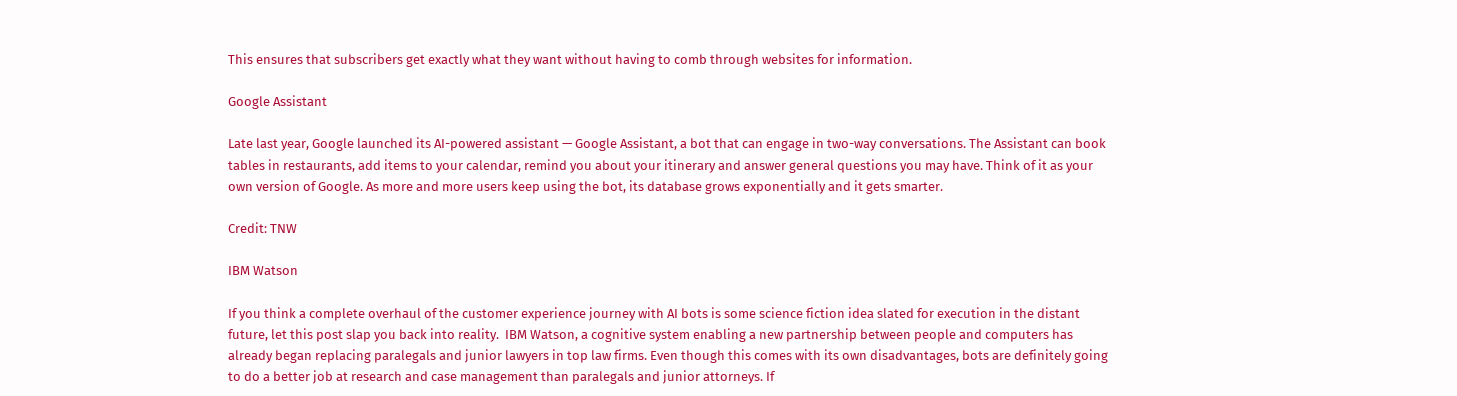This ensures that subscribers get exactly what they want without having to comb through websites for information.

Google Assistant

Late last year, Google launched its AI-powered assistant — Google Assistant, a bot that can engage in two-way conversations. The Assistant can book tables in restaurants, add items to your calendar, remind you about your itinerary and answer general questions you may have. Think of it as your own version of Google. As more and more users keep using the bot, its database grows exponentially and it gets smarter.

Credit: TNW

IBM Watson

If you think a complete overhaul of the customer experience journey with AI bots is some science fiction idea slated for execution in the distant future, let this post slap you back into reality.  IBM Watson, a cognitive system enabling a new partnership between people and computers has already began replacing paralegals and junior lawyers in top law firms. Even though this comes with its own disadvantages, bots are definitely going to do a better job at research and case management than paralegals and junior attorneys. If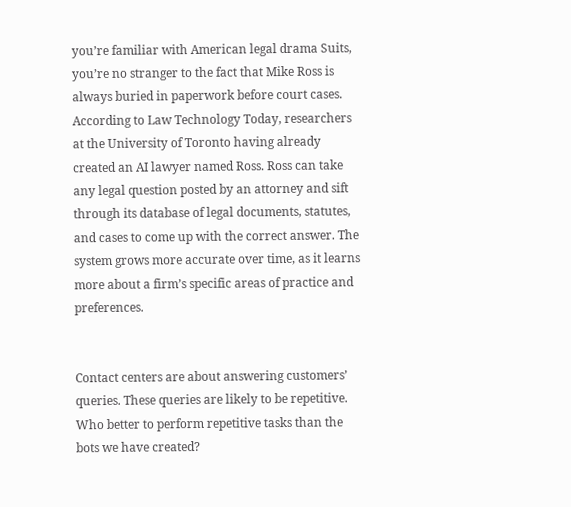you’re familiar with American legal drama Suits, you’re no stranger to the fact that Mike Ross is always buried in paperwork before court cases. According to Law Technology Today, researchers at the University of Toronto having already created an AI lawyer named Ross. Ross can take any legal question posted by an attorney and sift through its database of legal documents, statutes, and cases to come up with the correct answer. The system grows more accurate over time, as it learns more about a firm’s specific areas of practice and preferences.


Contact centers are about answering customers’ queries. These queries are likely to be repetitive. Who better to perform repetitive tasks than the bots we have created?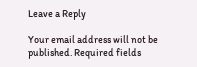Leave a Reply

Your email address will not be published. Required fields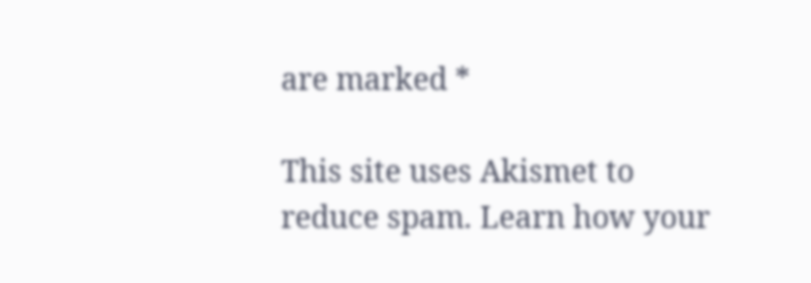are marked *

This site uses Akismet to reduce spam. Learn how your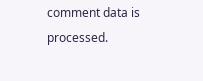comment data is processed.